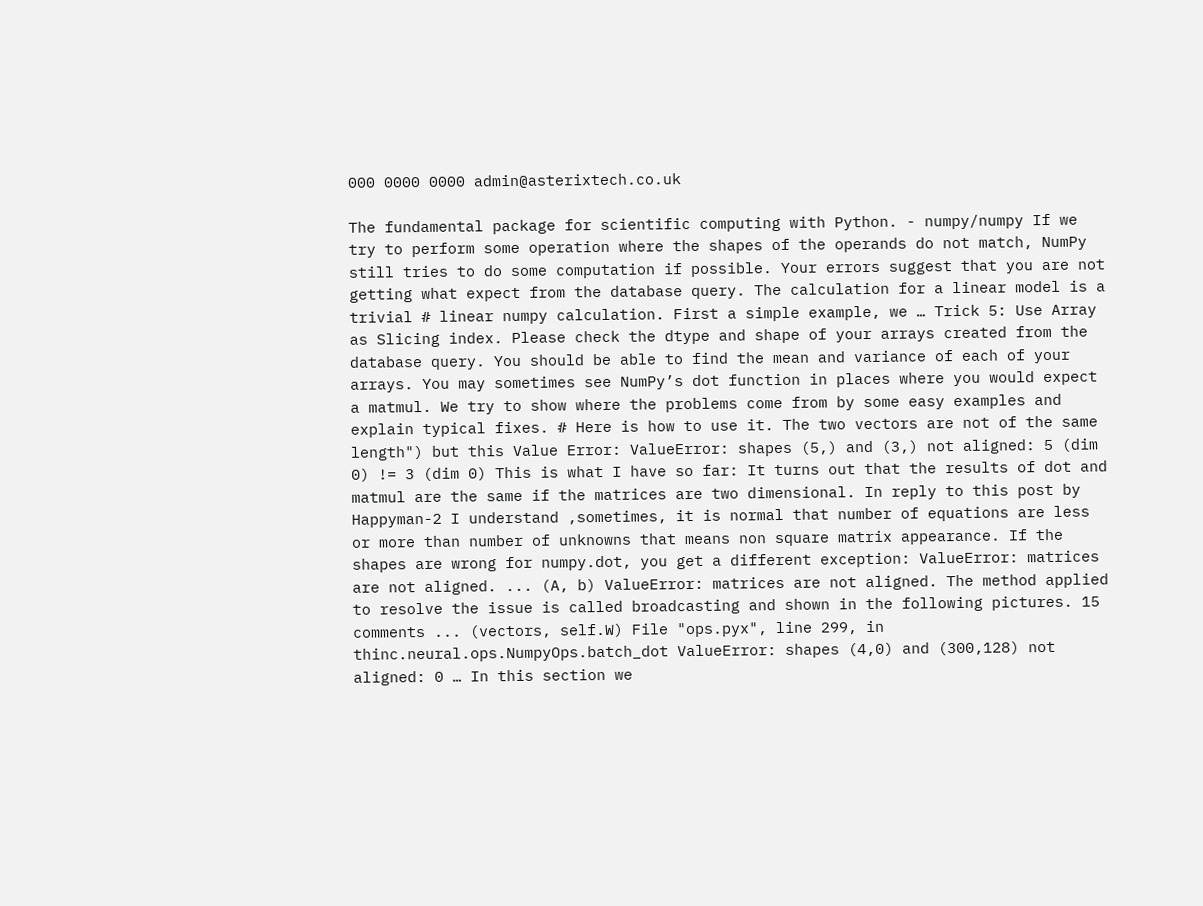000 0000 0000 admin@asterixtech.co.uk

The fundamental package for scientific computing with Python. - numpy/numpy If we try to perform some operation where the shapes of the operands do not match, NumPy still tries to do some computation if possible. Your errors suggest that you are not getting what expect from the database query. The calculation for a linear model is a trivial # linear numpy calculation. First a simple example, we … Trick 5: Use Array as Slicing index. Please check the dtype and shape of your arrays created from the database query. You should be able to find the mean and variance of each of your arrays. You may sometimes see NumPy’s dot function in places where you would expect a matmul. We try to show where the problems come from by some easy examples and explain typical fixes. # Here is how to use it. The two vectors are not of the same length") but this Value Error: ValueError: shapes (5,) and (3,) not aligned: 5 (dim 0) != 3 (dim 0) This is what I have so far: It turns out that the results of dot and matmul are the same if the matrices are two dimensional. In reply to this post by Happyman-2 I understand ,sometimes, it is normal that number of equations are less or more than number of unknowns that means non square matrix appearance. If the shapes are wrong for numpy.dot, you get a different exception: ValueError: matrices are not aligned. ... (A, b) ValueError: matrices are not aligned. The method applied to resolve the issue is called broadcasting and shown in the following pictures. 15 comments ... (vectors, self.W) File "ops.pyx", line 299, in thinc.neural.ops.NumpyOps.batch_dot ValueError: shapes (4,0) and (300,128) not aligned: 0 … In this section we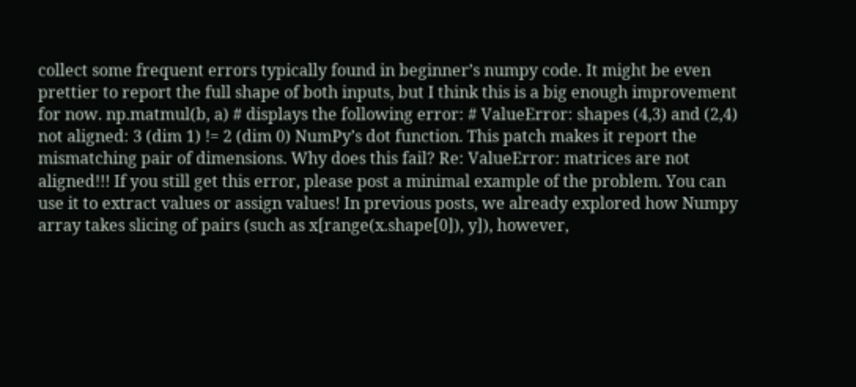collect some frequent errors typically found in beginner’s numpy code. It might be even prettier to report the full shape of both inputs, but I think this is a big enough improvement for now. np.matmul(b, a) # displays the following error: # ValueError: shapes (4,3) and (2,4) not aligned: 3 (dim 1) != 2 (dim 0) NumPy’s dot function. This patch makes it report the mismatching pair of dimensions. Why does this fail? Re: ValueError: matrices are not aligned!!! If you still get this error, please post a minimal example of the problem. You can use it to extract values or assign values! In previous posts, we already explored how Numpy array takes slicing of pairs (such as x[range(x.shape[0]), y]), however,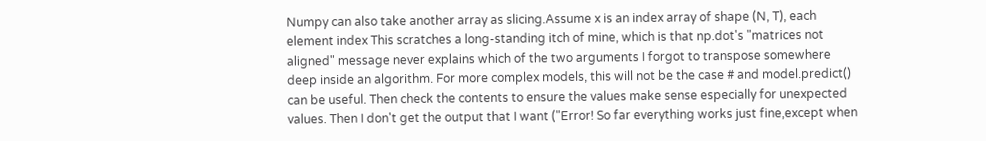Numpy can also take another array as slicing.Assume x is an index array of shape (N, T), each element index This scratches a long-standing itch of mine, which is that np.dot's "matrices not aligned" message never explains which of the two arguments I forgot to transpose somewhere deep inside an algorithm. For more complex models, this will not be the case # and model.predict() can be useful. Then check the contents to ensure the values make sense especially for unexpected values. Then I don't get the output that I want ("Error! So far everything works just fine,except when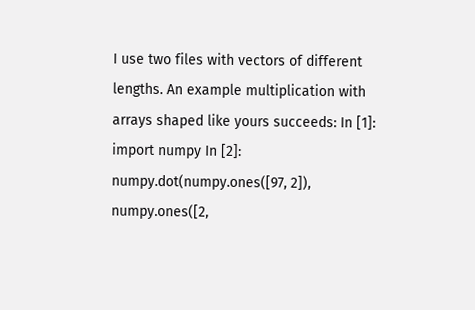I use two files with vectors of different lengths. An example multiplication with arrays shaped like yours succeeds: In [1]: import numpy In [2]: numpy.dot(numpy.ones([97, 2]), numpy.ones([2,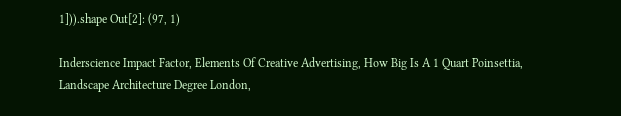1])).shape Out[2]: (97, 1)

Inderscience Impact Factor, Elements Of Creative Advertising, How Big Is A 1 Quart Poinsettia, Landscape Architecture Degree London,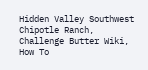Hidden Valley Southwest Chipotle Ranch, Challenge Butter Wiki, How To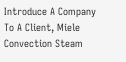Introduce A Company To A Client, Miele Convection Steam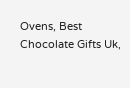Ovens, Best Chocolate Gifts Uk,